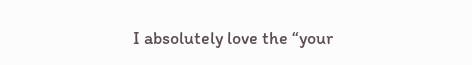I absolutely love the “your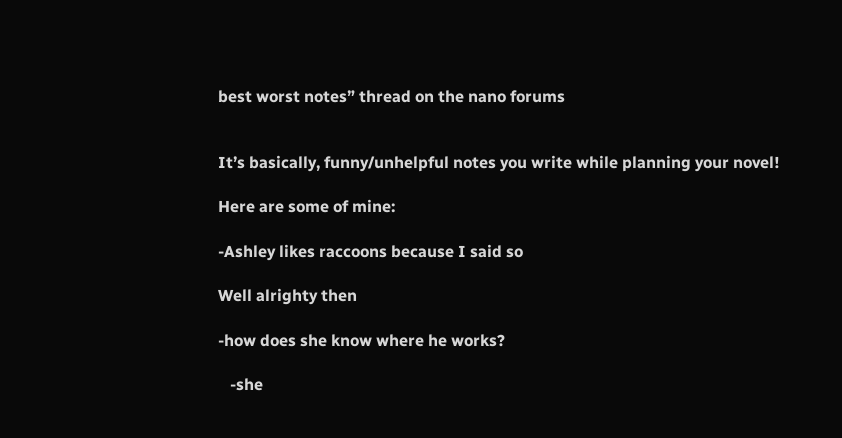best worst notes” thread on the nano forums


It’s basically, funny/unhelpful notes you write while planning your novel!

Here are some of mine:

-Ashley likes raccoons because I said so

Well alrighty then

-how does she know where he works?

   -she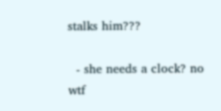stalks him???

  - she needs a clock? no wtf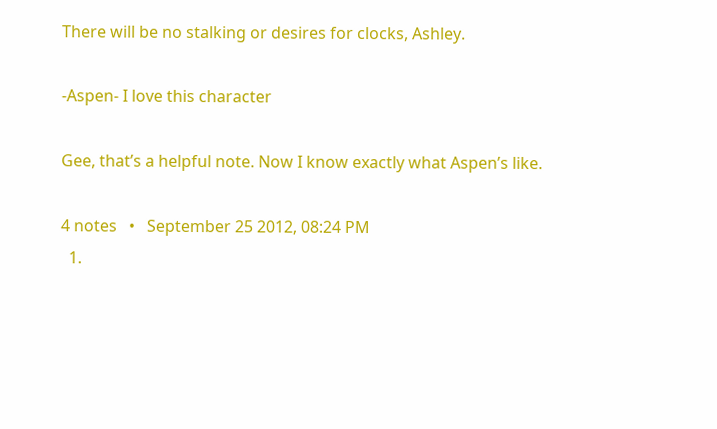There will be no stalking or desires for clocks, Ashley.

-Aspen- I love this character

Gee, that’s a helpful note. Now I know exactly what Aspen’s like.

4 notes   •   September 25 2012, 08:24 PM
  1.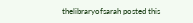thelibraryofsarah posted this